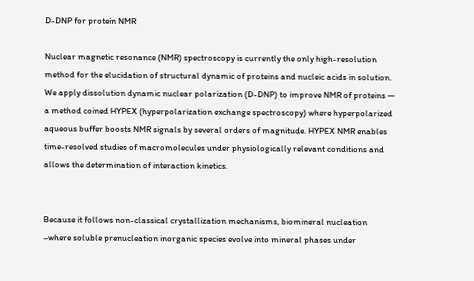D-DNP for protein NMR

Nuclear magnetic resonance (NMR) spectroscopy is currently the only high-resolution method for the elucidation of structural dynamic of proteins and nucleic acids in solution. We apply dissolution dynamic nuclear polarization (D-DNP) to improve NMR of proteins — a method coined HYPEX (hyperpolarization exchange spectroscopy) where hyperpolarized aqueous buffer boosts NMR signals by several orders of magnitude. HYPEX NMR enables time-resolved studies of macromolecules under physiologically relevant conditions and allows the determination of interaction kinetics.


Because it follows non-classical crystallization mechanisms, biomineral nucleation –where soluble prenucleation inorganic species evolve into mineral phases under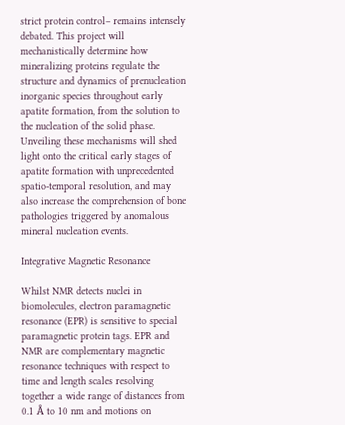strict protein control– remains intensely debated. This project will mechanistically determine how mineralizing proteins regulate the structure and dynamics of prenucleation inorganic species throughout early apatite formation, from the solution to the nucleation of the solid phase.
Unveiling these mechanisms will shed light onto the critical early stages of apatite formation with unprecedented spatio-temporal resolution, and may also increase the comprehension of bone pathologies triggered by anomalous mineral nucleation events.

Integrative Magnetic Resonance

Whilst NMR detects nuclei in biomolecules, electron paramagnetic resonance (EPR) is sensitive to special paramagnetic protein tags. EPR and NMR are complementary magnetic resonance techniques with respect to time and length scales resolving together a wide range of distances from 0.1 Å to 10 nm and motions on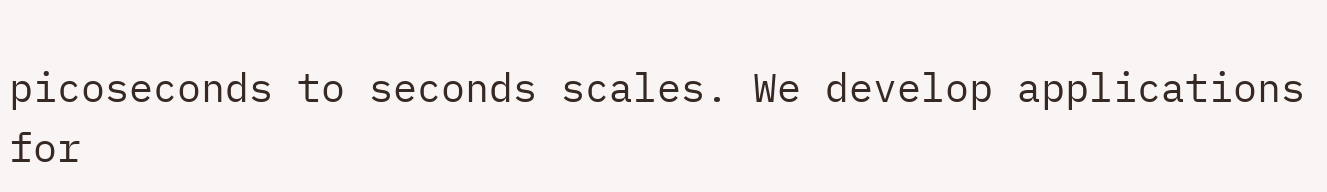picoseconds to seconds scales. We develop applications for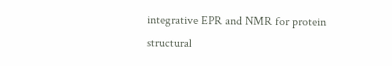integrative EPR and NMR for protein structural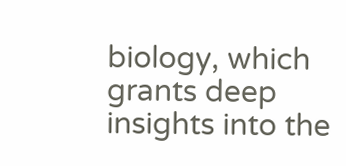biology, which grants deep insights into the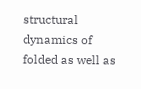structural dynamics of folded as well as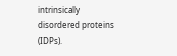intrinsically disordered proteins (IDPs).